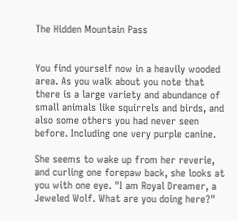The Hidden Mountain Pass


You find yourself now in a heavily wooded area. As you walk about you note that there is a large variety and abundance of small animals like squirrels and birds, and also some others you had never seen before. Including one very purple canine.

She seems to wake up from her reverie, and curling one forepaw back, she looks at you with one eye. "I am Royal Dreamer, a Jeweled Wolf. What are you doing here?"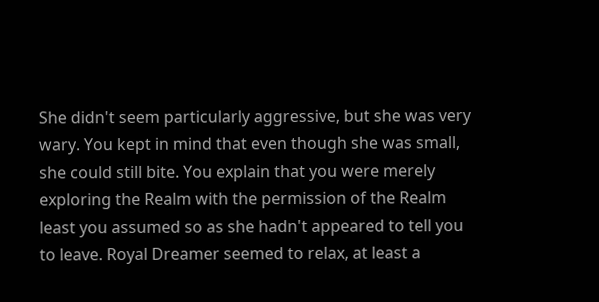She didn't seem particularly aggressive, but she was very wary. You kept in mind that even though she was small, she could still bite. You explain that you were merely exploring the Realm with the permission of the Realm least you assumed so as she hadn't appeared to tell you to leave. Royal Dreamer seemed to relax, at least a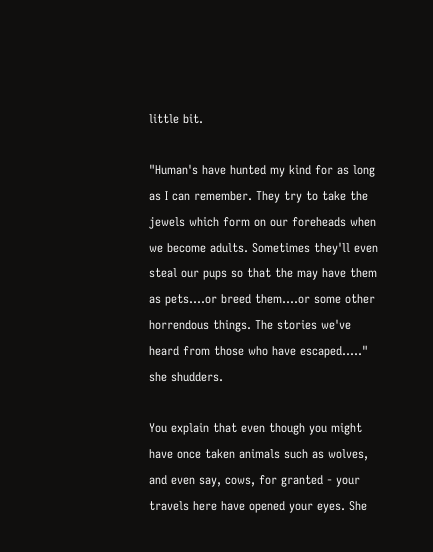little bit.

"Human's have hunted my kind for as long as I can remember. They try to take the jewels which form on our foreheads when we become adults. Sometimes they'll even steal our pups so that the may have them as pets....or breed them....or some other horrendous things. The stories we've heard from those who have escaped....." she shudders.

You explain that even though you might have once taken animals such as wolves, and even say, cows, for granted - your travels here have opened your eyes. She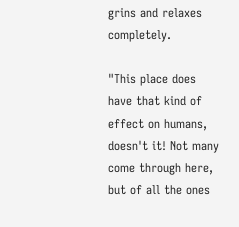grins and relaxes completely.

"This place does have that kind of effect on humans, doesn't it! Not many come through here, but of all the ones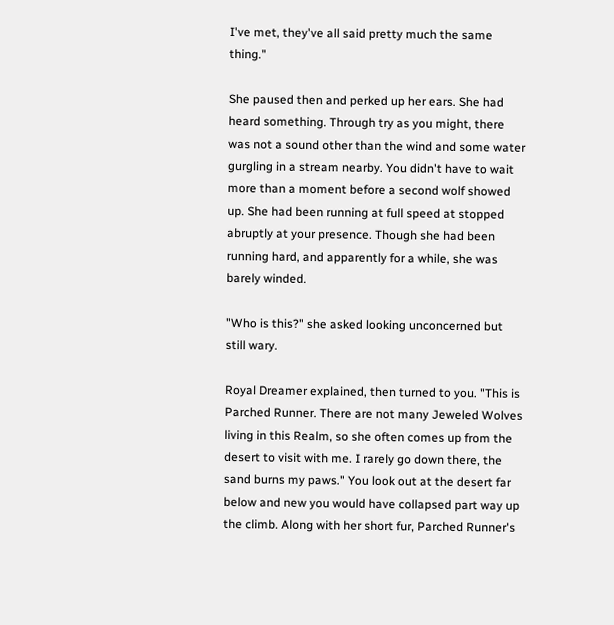I've met, they've all said pretty much the same thing."

She paused then and perked up her ears. She had heard something. Through try as you might, there was not a sound other than the wind and some water gurgling in a stream nearby. You didn't have to wait more than a moment before a second wolf showed up. She had been running at full speed at stopped abruptly at your presence. Though she had been running hard, and apparently for a while, she was barely winded.

"Who is this?" she asked looking unconcerned but still wary.

Royal Dreamer explained, then turned to you. "This is Parched Runner. There are not many Jeweled Wolves living in this Realm, so she often comes up from the desert to visit with me. I rarely go down there, the sand burns my paws." You look out at the desert far below and new you would have collapsed part way up the climb. Along with her short fur, Parched Runner's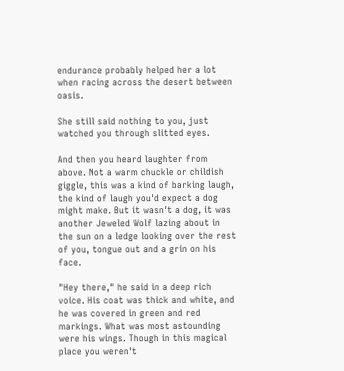endurance probably helped her a lot when racing across the desert between oasis.

She still said nothing to you, just watched you through slitted eyes.

And then you heard laughter from above. Not a warm chuckle or childish giggle, this was a kind of barking laugh, the kind of laugh you'd expect a dog might make. But it wasn't a dog, it was another Jeweled Wolf lazing about in the sun on a ledge looking over the rest of you, tongue out and a grin on his face.

"Hey there," he said in a deep rich voice. His coat was thick and white, and he was covered in green and red markings. What was most astounding were his wings. Though in this magical place you weren't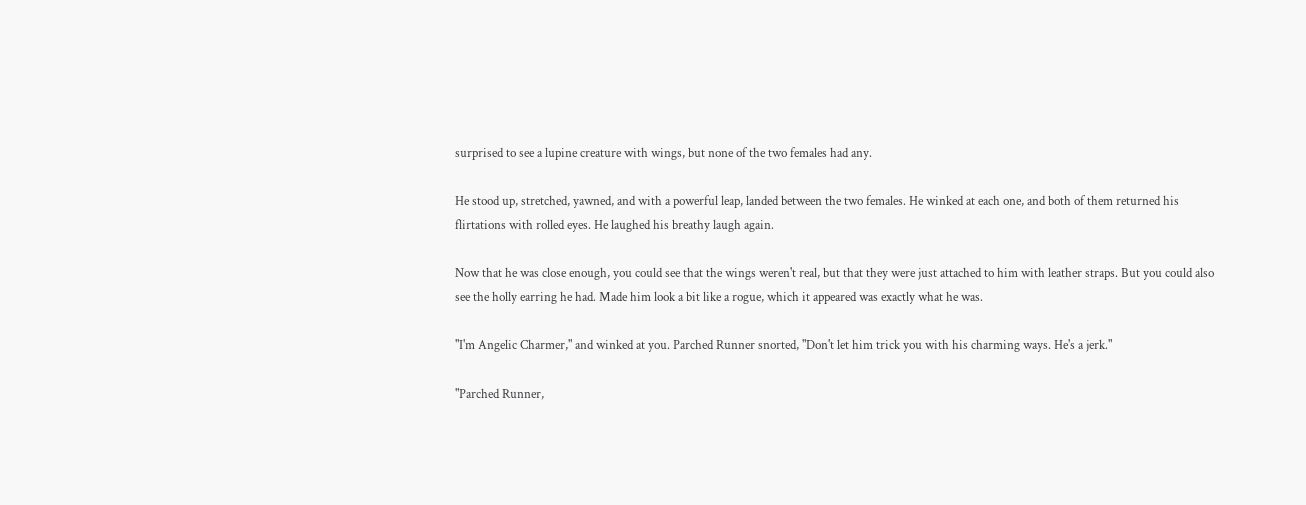surprised to see a lupine creature with wings, but none of the two females had any.

He stood up, stretched, yawned, and with a powerful leap, landed between the two females. He winked at each one, and both of them returned his flirtations with rolled eyes. He laughed his breathy laugh again.

Now that he was close enough, you could see that the wings weren't real, but that they were just attached to him with leather straps. But you could also see the holly earring he had. Made him look a bit like a rogue, which it appeared was exactly what he was.

"I'm Angelic Charmer," and winked at you. Parched Runner snorted, "Don't let him trick you with his charming ways. He's a jerk."

"Parched Runner,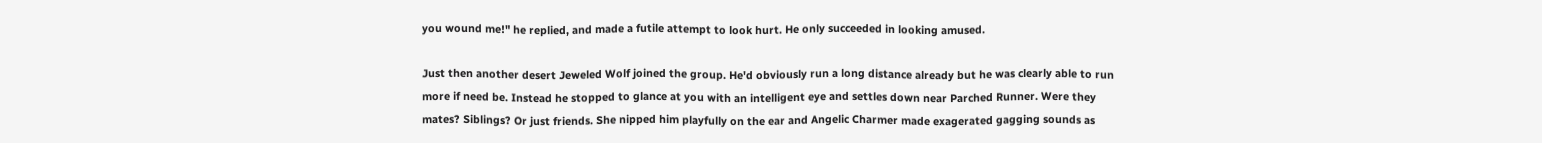you wound me!" he replied, and made a futile attempt to look hurt. He only succeeded in looking amused.

Just then another desert Jeweled Wolf joined the group. He'd obviously run a long distance already but he was clearly able to run more if need be. Instead he stopped to glance at you with an intelligent eye and settles down near Parched Runner. Were they mates? Siblings? Or just friends. She nipped him playfully on the ear and Angelic Charmer made exagerated gagging sounds as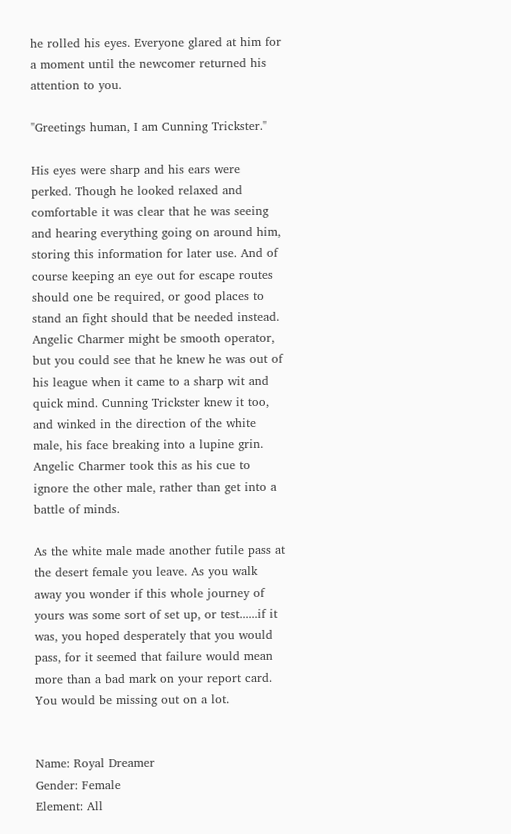he rolled his eyes. Everyone glared at him for a moment until the newcomer returned his attention to you.

"Greetings human, I am Cunning Trickster."

His eyes were sharp and his ears were perked. Though he looked relaxed and comfortable it was clear that he was seeing and hearing everything going on around him, storing this information for later use. And of course keeping an eye out for escape routes should one be required, or good places to stand an fight should that be needed instead. Angelic Charmer might be smooth operator, but you could see that he knew he was out of his league when it came to a sharp wit and quick mind. Cunning Trickster knew it too, and winked in the direction of the white male, his face breaking into a lupine grin. Angelic Charmer took this as his cue to ignore the other male, rather than get into a battle of minds.

As the white male made another futile pass at the desert female you leave. As you walk away you wonder if this whole journey of yours was some sort of set up, or test......if it was, you hoped desperately that you would pass, for it seemed that failure would mean more than a bad mark on your report card. You would be missing out on a lot.


Name: Royal Dreamer
Gender: Female
Element: All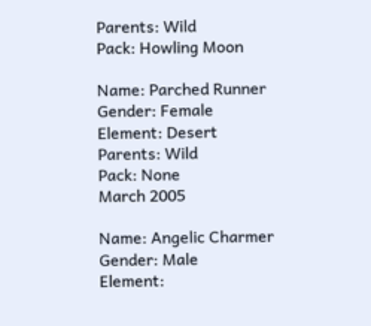Parents: Wild
Pack: Howling Moon

Name: Parched Runner
Gender: Female
Element: Desert
Parents: Wild
Pack: None
March 2005

Name: Angelic Charmer
Gender: Male
Element: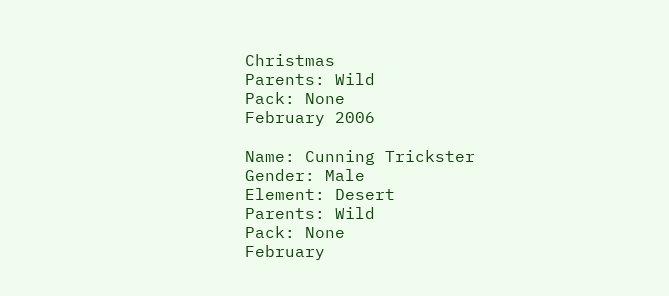Christmas
Parents: Wild
Pack: None
February 2006

Name: Cunning Trickster
Gender: Male
Element: Desert
Parents: Wild
Pack: None
February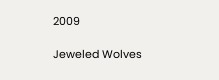2009

Jeweled Wolves